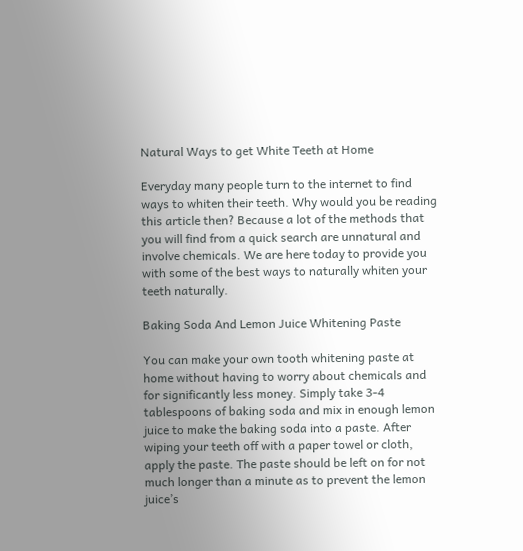Natural Ways to get White Teeth at Home

Everyday many people turn to the internet to find ways to whiten their teeth. Why would you be reading this article then? Because a lot of the methods that you will find from a quick search are unnatural and involve chemicals. We are here today to provide you with some of the best ways to naturally whiten your teeth naturally.

Baking Soda And Lemon Juice Whitening Paste

You can make your own tooth whitening paste at home without having to worry about chemicals and for significantly less money. Simply take 3-4 tablespoons of baking soda and mix in enough lemon juice to make the baking soda into a paste. After wiping your teeth off with a paper towel or cloth, apply the paste. The paste should be left on for not much longer than a minute as to prevent the lemon juice’s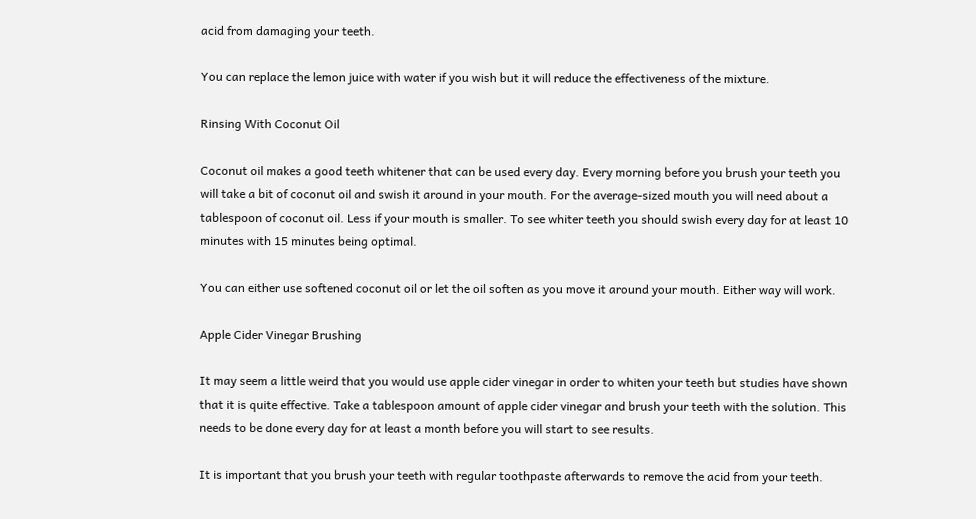acid from damaging your teeth.

You can replace the lemon juice with water if you wish but it will reduce the effectiveness of the mixture.

Rinsing With Coconut Oil

Coconut oil makes a good teeth whitener that can be used every day. Every morning before you brush your teeth you will take a bit of coconut oil and swish it around in your mouth. For the average-sized mouth you will need about a tablespoon of coconut oil. Less if your mouth is smaller. To see whiter teeth you should swish every day for at least 10 minutes with 15 minutes being optimal.

You can either use softened coconut oil or let the oil soften as you move it around your mouth. Either way will work.

Apple Cider Vinegar Brushing

It may seem a little weird that you would use apple cider vinegar in order to whiten your teeth but studies have shown that it is quite effective. Take a tablespoon amount of apple cider vinegar and brush your teeth with the solution. This needs to be done every day for at least a month before you will start to see results.

It is important that you brush your teeth with regular toothpaste afterwards to remove the acid from your teeth.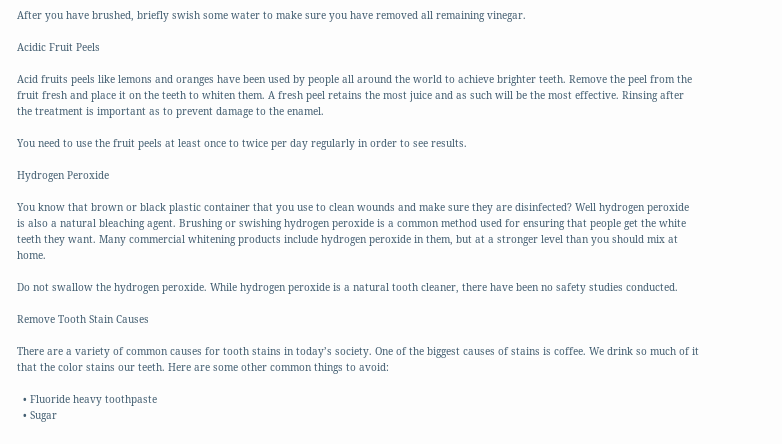After you have brushed, briefly swish some water to make sure you have removed all remaining vinegar.

Acidic Fruit Peels

Acid fruits peels like lemons and oranges have been used by people all around the world to achieve brighter teeth. Remove the peel from the fruit fresh and place it on the teeth to whiten them. A fresh peel retains the most juice and as such will be the most effective. Rinsing after the treatment is important as to prevent damage to the enamel.

You need to use the fruit peels at least once to twice per day regularly in order to see results.

Hydrogen Peroxide

You know that brown or black plastic container that you use to clean wounds and make sure they are disinfected? Well hydrogen peroxide is also a natural bleaching agent. Brushing or swishing hydrogen peroxide is a common method used for ensuring that people get the white teeth they want. Many commercial whitening products include hydrogen peroxide in them, but at a stronger level than you should mix at home.

Do not swallow the hydrogen peroxide. While hydrogen peroxide is a natural tooth cleaner, there have been no safety studies conducted.

Remove Tooth Stain Causes

There are a variety of common causes for tooth stains in today’s society. One of the biggest causes of stains is coffee. We drink so much of it that the color stains our teeth. Here are some other common things to avoid:

  • Fluoride heavy toothpaste
  • Sugar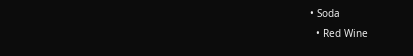• Soda
  • Red Wine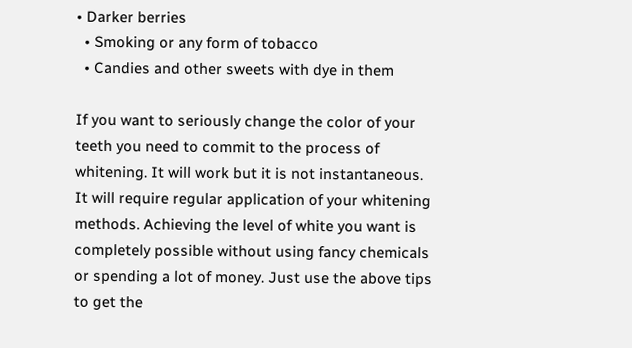• Darker berries
  • Smoking or any form of tobacco
  • Candies and other sweets with dye in them

If you want to seriously change the color of your teeth you need to commit to the process of whitening. It will work but it is not instantaneous. It will require regular application of your whitening methods. Achieving the level of white you want is completely possible without using fancy chemicals or spending a lot of money. Just use the above tips to get the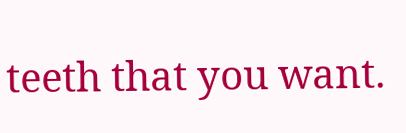teeth that you want.